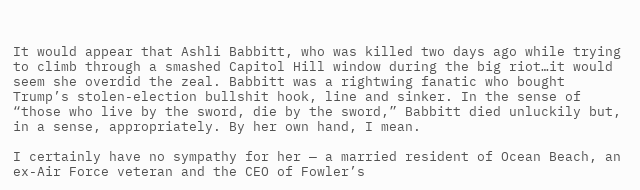It would appear that Ashli Babbitt, who was killed two days ago while trying to climb through a smashed Capitol Hill window during the big riot…it would seem she overdid the zeal. Babbitt was a rightwing fanatic who bought Trump’s stolen-election bullshit hook, line and sinker. In the sense of “those who live by the sword, die by the sword,” Babbitt died unluckily but, in a sense, appropriately. By her own hand, I mean.

I certainly have no sympathy for her — a married resident of Ocean Beach, an ex-Air Force veteran and the CEO of Fowler’s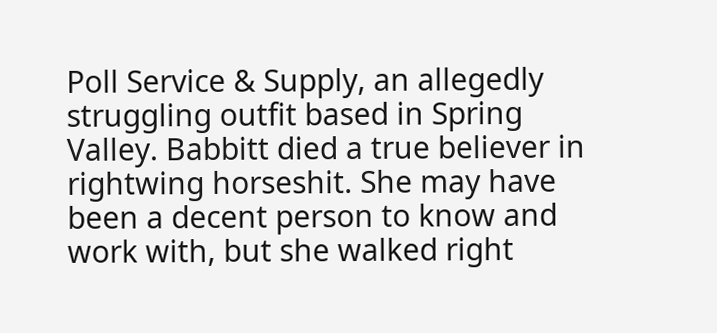Poll Service & Supply, an allegedly struggling outfit based in Spring Valley. Babbitt died a true believer in rightwing horseshit. She may have been a decent person to know and work with, but she walked right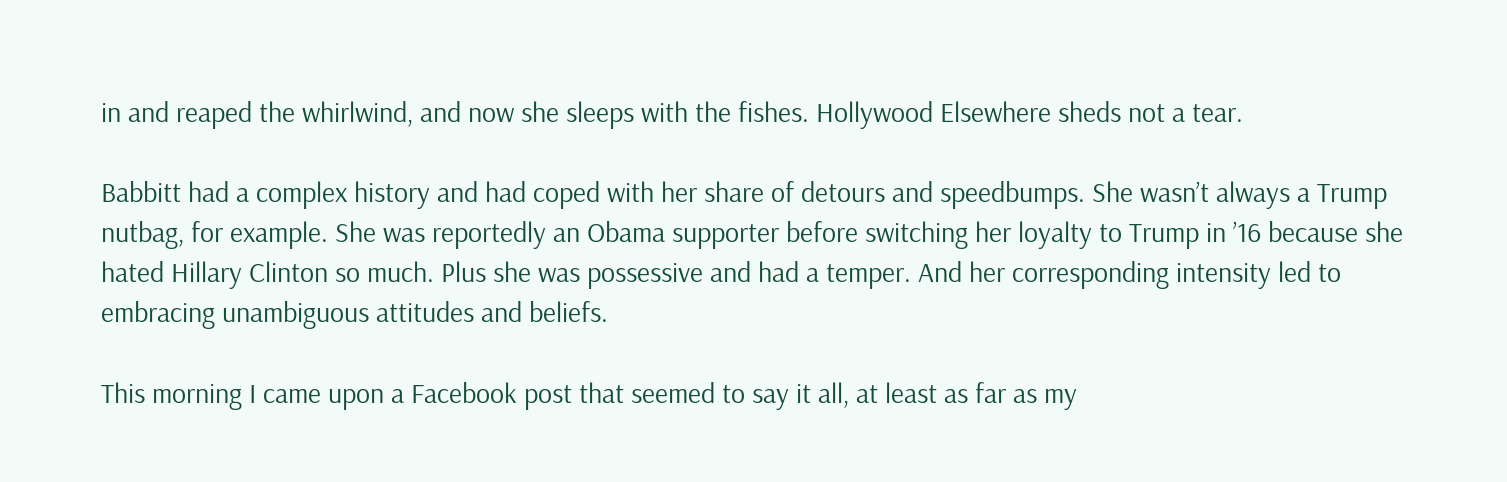in and reaped the whirlwind, and now she sleeps with the fishes. Hollywood Elsewhere sheds not a tear.

Babbitt had a complex history and had coped with her share of detours and speedbumps. She wasn’t always a Trump nutbag, for example. She was reportedly an Obama supporter before switching her loyalty to Trump in ’16 because she hated Hillary Clinton so much. Plus she was possessive and had a temper. And her corresponding intensity led to embracing unambiguous attitudes and beliefs.

This morning I came upon a Facebook post that seemed to say it all, at least as far as my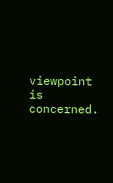viewpoint is concerned.